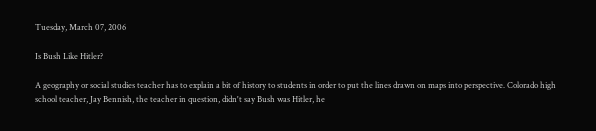Tuesday, March 07, 2006

Is Bush Like Hitler?

A geography or social studies teacher has to explain a bit of history to students in order to put the lines drawn on maps into perspective. Colorado high school teacher, Jay Bennish, the teacher in question, didn't say Bush was Hitler, he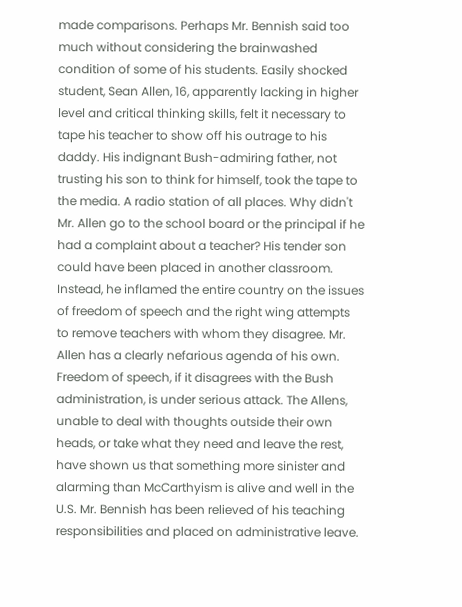made comparisons. Perhaps Mr. Bennish said too much without considering the brainwashed condition of some of his students. Easily shocked student, Sean Allen, 16, apparently lacking in higher level and critical thinking skills, felt it necessary to tape his teacher to show off his outrage to his daddy. His indignant Bush-admiring father, not trusting his son to think for himself, took the tape to the media. A radio station of all places. Why didn't Mr. Allen go to the school board or the principal if he had a complaint about a teacher? His tender son could have been placed in another classroom. Instead, he inflamed the entire country on the issues of freedom of speech and the right wing attempts to remove teachers with whom they disagree. Mr. Allen has a clearly nefarious agenda of his own. Freedom of speech, if it disagrees with the Bush administration, is under serious attack. The Allens, unable to deal with thoughts outside their own heads, or take what they need and leave the rest, have shown us that something more sinister and alarming than McCarthyism is alive and well in the U.S. Mr. Bennish has been relieved of his teaching responsibilities and placed on administrative leave.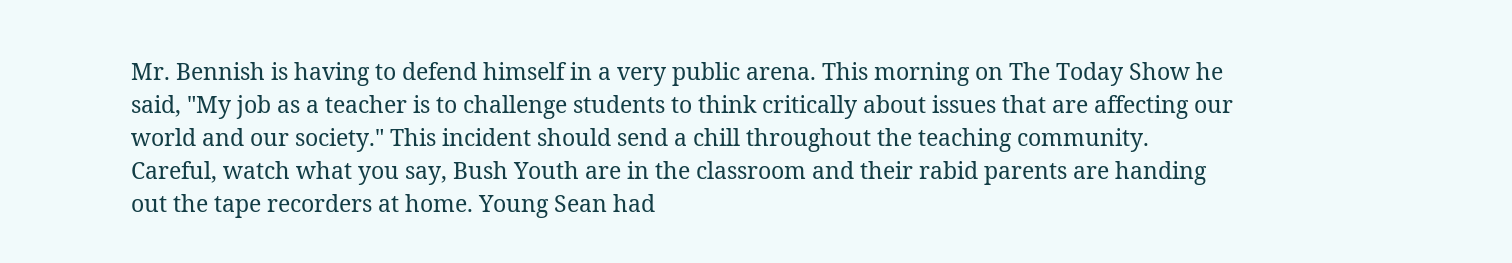Mr. Bennish is having to defend himself in a very public arena. This morning on The Today Show he said, "My job as a teacher is to challenge students to think critically about issues that are affecting our world and our society." This incident should send a chill throughout the teaching community. Careful, watch what you say, Bush Youth are in the classroom and their rabid parents are handing out the tape recorders at home. Young Sean had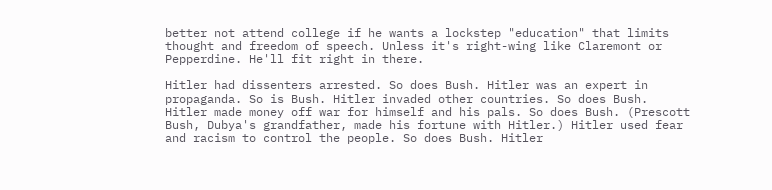better not attend college if he wants a lockstep "education" that limits thought and freedom of speech. Unless it's right-wing like Claremont or Pepperdine. He'll fit right in there.

Hitler had dissenters arrested. So does Bush. Hitler was an expert in propaganda. So is Bush. Hitler invaded other countries. So does Bush. Hitler made money off war for himself and his pals. So does Bush. (Prescott Bush, Dubya's grandfather, made his fortune with Hitler.) Hitler used fear and racism to control the people. So does Bush. Hitler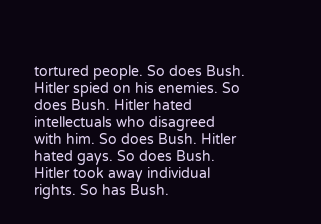tortured people. So does Bush. Hitler spied on his enemies. So does Bush. Hitler hated intellectuals who disagreed with him. So does Bush. Hitler hated gays. So does Bush. Hitler took away individual rights. So has Bush.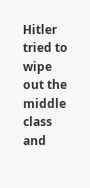Hitler tried to wipe out the middle class and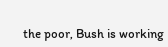the poor, Bush is working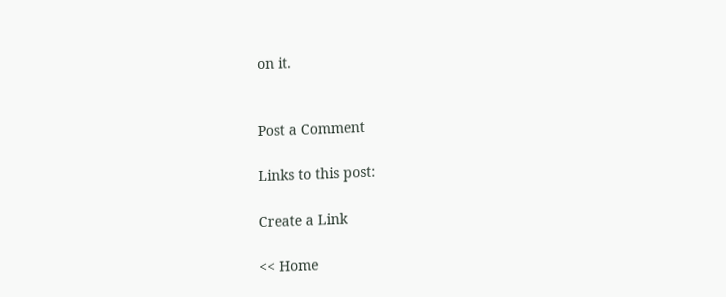on it.


Post a Comment

Links to this post:

Create a Link

<< Home